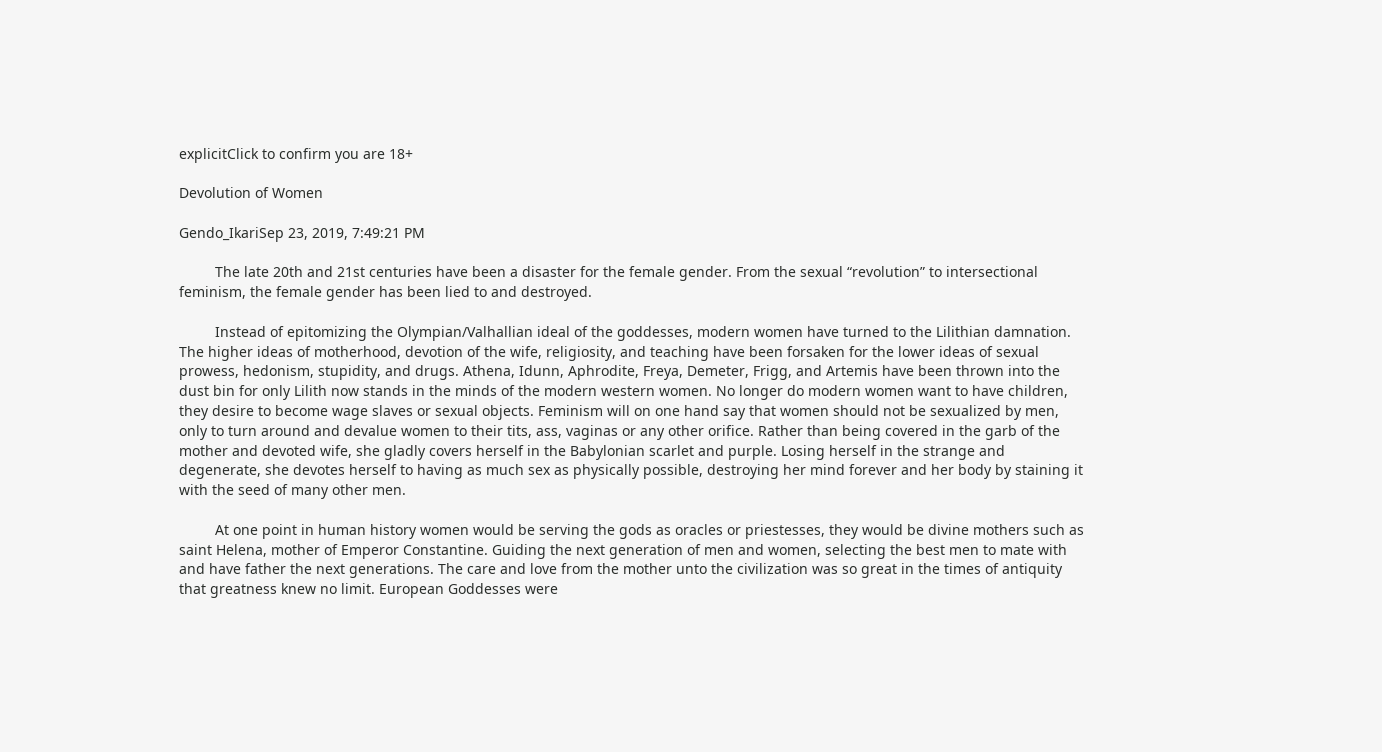explicitClick to confirm you are 18+

Devolution of Women

Gendo_IkariSep 23, 2019, 7:49:21 PM

         The late 20th and 21st centuries have been a disaster for the female gender. From the sexual “revolution” to intersectional feminism, the female gender has been lied to and destroyed.

         Instead of epitomizing the Olympian/Valhallian ideal of the goddesses, modern women have turned to the Lilithian damnation. The higher ideas of motherhood, devotion of the wife, religiosity, and teaching have been forsaken for the lower ideas of sexual prowess, hedonism, stupidity, and drugs. Athena, Idunn, Aphrodite, Freya, Demeter, Frigg, and Artemis have been thrown into the dust bin for only Lilith now stands in the minds of the modern western women. No longer do modern women want to have children, they desire to become wage slaves or sexual objects. Feminism will on one hand say that women should not be sexualized by men, only to turn around and devalue women to their tits, ass, vaginas or any other orifice. Rather than being covered in the garb of the mother and devoted wife, she gladly covers herself in the Babylonian scarlet and purple. Losing herself in the strange and degenerate, she devotes herself to having as much sex as physically possible, destroying her mind forever and her body by staining it with the seed of many other men.

         At one point in human history women would be serving the gods as oracles or priestesses, they would be divine mothers such as saint Helena, mother of Emperor Constantine. Guiding the next generation of men and women, selecting the best men to mate with and have father the next generations. The care and love from the mother unto the civilization was so great in the times of antiquity that greatness knew no limit. European Goddesses were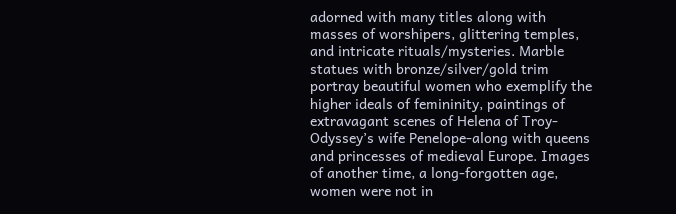adorned with many titles along with masses of worshipers, glittering temples, and intricate rituals/mysteries. Marble statues with bronze/silver/gold trim portray beautiful women who exemplify the higher ideals of femininity, paintings of extravagant scenes of Helena of Troy-Odyssey’s wife Penelope-along with queens and princesses of medieval Europe. Images of another time, a long-forgotten age, women were not in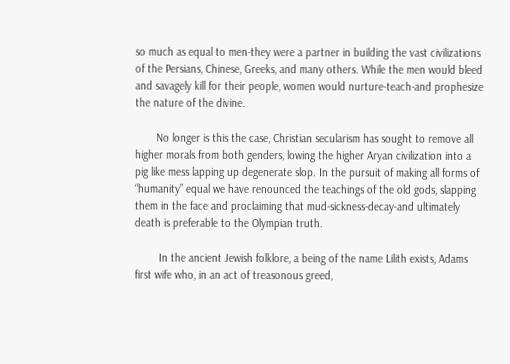so much as equal to men-they were a partner in building the vast civilizations of the Persians, Chinese, Greeks, and many others. While the men would bleed and savagely kill for their people, women would nurture-teach-and prophesize the nature of the divine.

       No longer is this the case, Christian secularism has sought to remove all higher morals from both genders, lowing the higher Aryan civilization into a pig like mess lapping up degenerate slop. In the pursuit of making all forms of “humanity” equal we have renounced the teachings of the old gods, slapping them in the face and proclaiming that mud-sickness-decay-and ultimately death is preferable to the Olympian truth.

        In the ancient Jewish folklore, a being of the name Lilith exists, Adams first wife who, in an act of treasonous greed,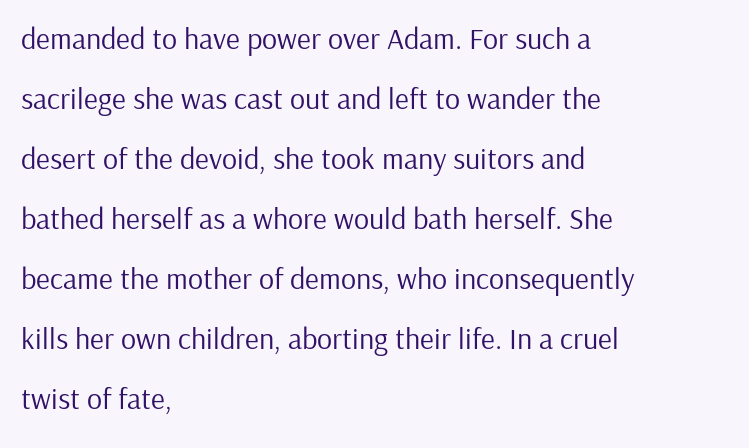demanded to have power over Adam. For such a sacrilege she was cast out and left to wander the desert of the devoid, she took many suitors and bathed herself as a whore would bath herself. She became the mother of demons, who inconsequently kills her own children, aborting their life. In a cruel twist of fate,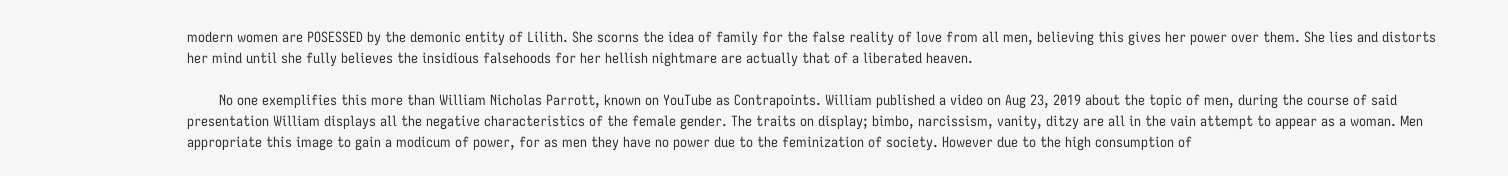modern women are POSESSED by the demonic entity of Lilith. She scorns the idea of family for the false reality of love from all men, believing this gives her power over them. She lies and distorts her mind until she fully believes the insidious falsehoods for her hellish nightmare are actually that of a liberated heaven.

        No one exemplifies this more than William Nicholas Parrott, known on YouTube as Contrapoints. William published a video on Aug 23, 2019 about the topic of men, during the course of said presentation William displays all the negative characteristics of the female gender. The traits on display; bimbo, narcissism, vanity, ditzy are all in the vain attempt to appear as a woman. Men appropriate this image to gain a modicum of power, for as men they have no power due to the feminization of society. However due to the high consumption of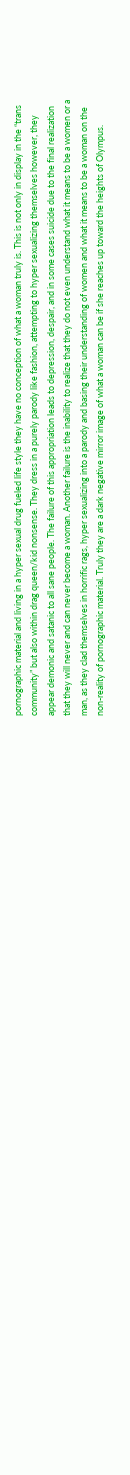pornographic material and living in a hyper sexual drug fueled life style they have no conception of what a woman truly is. This is not only in display in the “trans community” but also within drag queen/kid nonsense. They dress in a purely parody like fashion, attempting to hyper sexualizing themselves however, they appear demonic and satanic to all sane people. The failure of this appropriation leads to depression, despair, and in some cases suicide due to the final realization that they will never and can never become a woman. Another failure is the inability to realize that they do not even understand what it means to be a women or a man, as they clad themselves in horrific rags, hyper sexualizing into a parody and basing their understanding of women and what it means to be a woman on the non-reality of pornographic material. Truly they are a dark negative mirror image of what a woman can be if she reaches up toward the heights of Olympus.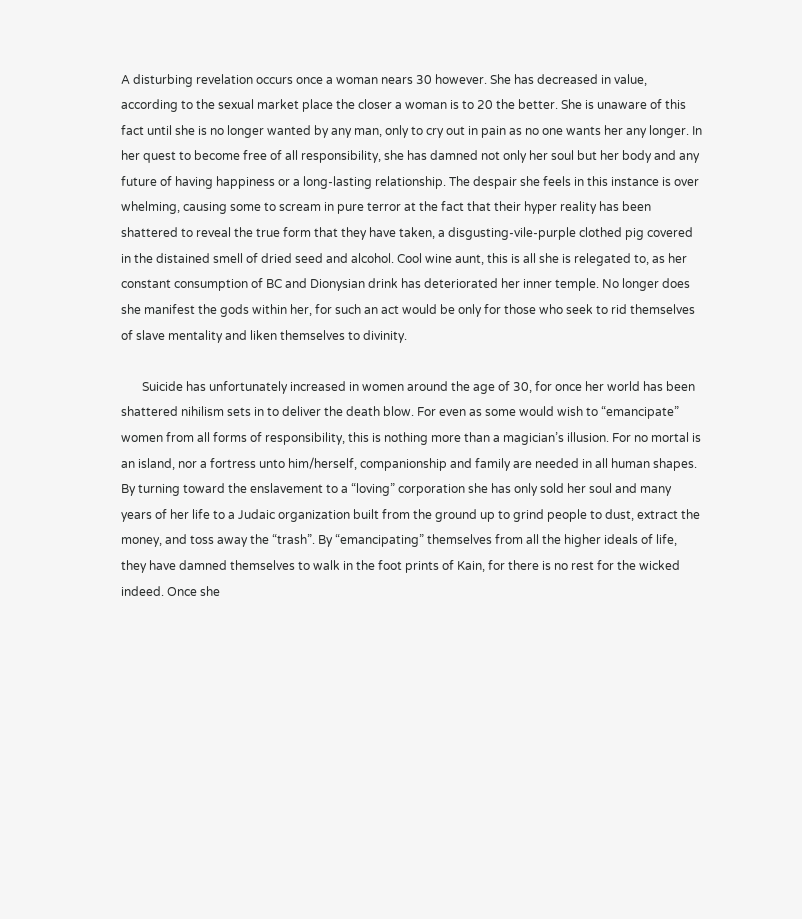A disturbing revelation occurs once a woman nears 30 however. She has decreased in value, according to the sexual market place the closer a woman is to 20 the better. She is unaware of this fact until she is no longer wanted by any man, only to cry out in pain as no one wants her any longer. In her quest to become free of all responsibility, she has damned not only her soul but her body and any future of having happiness or a long-lasting relationship. The despair she feels in this instance is over whelming, causing some to scream in pure terror at the fact that their hyper reality has been shattered to reveal the true form that they have taken, a disgusting-vile-purple clothed pig covered in the distained smell of dried seed and alcohol. Cool wine aunt, this is all she is relegated to, as her constant consumption of BC and Dionysian drink has deteriorated her inner temple. No longer does she manifest the gods within her, for such an act would be only for those who seek to rid themselves of slave mentality and liken themselves to divinity.

       Suicide has unfortunately increased in women around the age of 30, for once her world has been shattered nihilism sets in to deliver the death blow. For even as some would wish to “emancipate” women from all forms of responsibility, this is nothing more than a magician’s illusion. For no mortal is an island, nor a fortress unto him/herself, companionship and family are needed in all human shapes. By turning toward the enslavement to a “loving” corporation she has only sold her soul and many years of her life to a Judaic organization built from the ground up to grind people to dust, extract the money, and toss away the “trash”. By “emancipating” themselves from all the higher ideals of life, they have damned themselves to walk in the foot prints of Kain, for there is no rest for the wicked indeed. Once she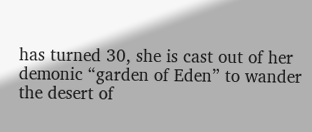has turned 30, she is cast out of her demonic “garden of Eden” to wander the desert of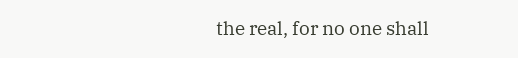the real, for no one shall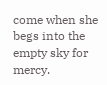come when she begs into the empty sky for mercy.